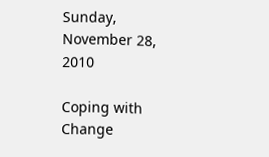Sunday, November 28, 2010

Coping with Change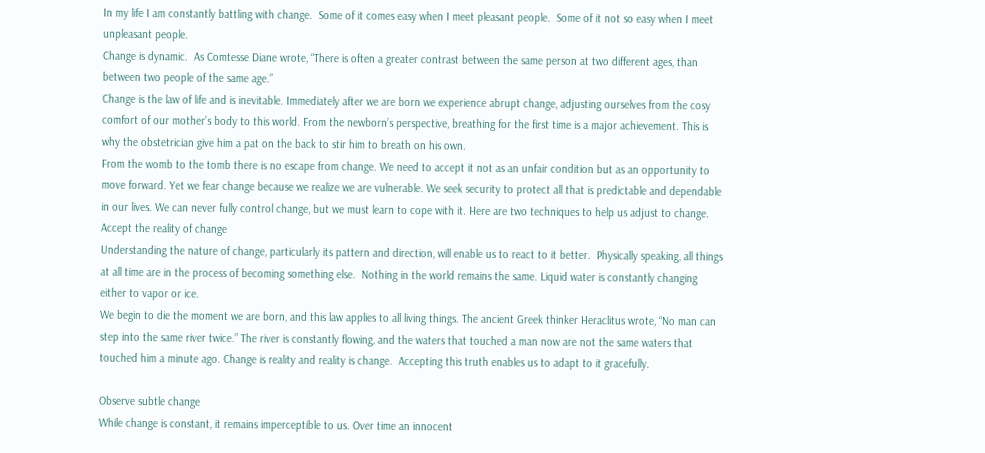In my life I am constantly battling with change.  Some of it comes easy when I meet pleasant people.  Some of it not so easy when I meet unpleasant people.
Change is dynamic.  As Comtesse Diane wrote, “There is often a greater contrast between the same person at two different ages, than between two people of the same age.”
Change is the law of life and is inevitable. Immediately after we are born we experience abrupt change, adjusting ourselves from the cosy comfort of our mother’s body to this world. From the newborn’s perspective, breathing for the first time is a major achievement. This is why the obstetrician give him a pat on the back to stir him to breath on his own.
From the womb to the tomb there is no escape from change. We need to accept it not as an unfair condition but as an opportunity to move forward. Yet we fear change because we realize we are vulnerable. We seek security to protect all that is predictable and dependable in our lives. We can never fully control change, but we must learn to cope with it. Here are two techniques to help us adjust to change.
Accept the reality of change
Understanding the nature of change, particularly its pattern and direction, will enable us to react to it better.  Physically speaking, all things at all time are in the process of becoming something else.  Nothing in the world remains the same. Liquid water is constantly changing either to vapor or ice.
We begin to die the moment we are born, and this law applies to all living things. The ancient Greek thinker Heraclitus wrote, “No man can step into the same river twice.” The river is constantly flowing, and the waters that touched a man now are not the same waters that touched him a minute ago. Change is reality and reality is change.  Accepting this truth enables us to adapt to it gracefully.

Observe subtle change
While change is constant, it remains imperceptible to us. Over time an innocent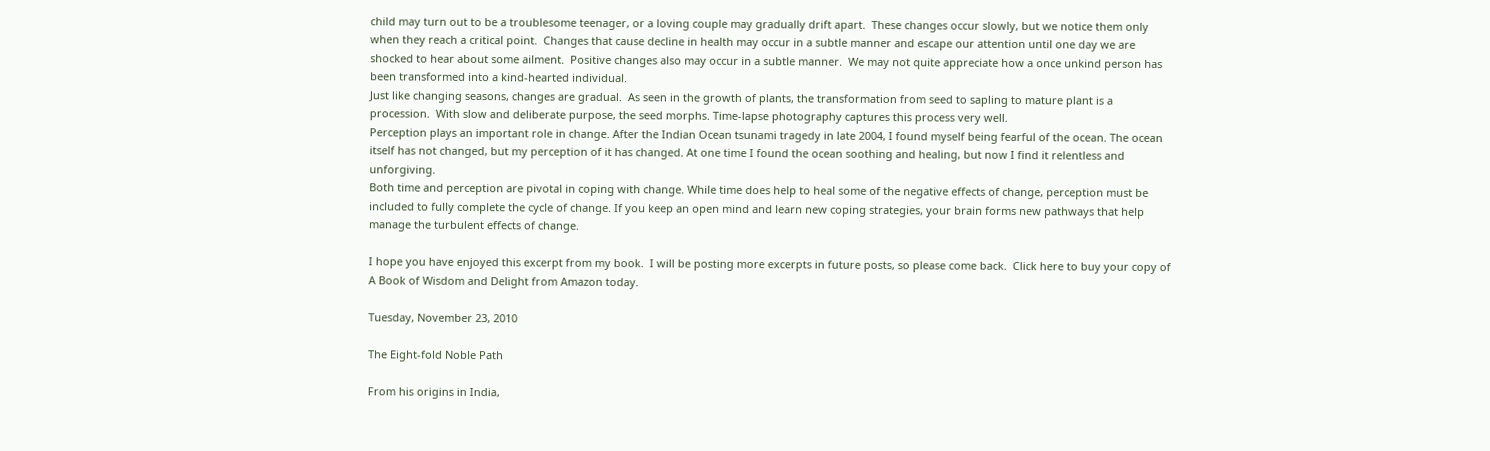child may turn out to be a troublesome teenager, or a loving couple may gradually drift apart.  These changes occur slowly, but we notice them only when they reach a critical point.  Changes that cause decline in health may occur in a subtle manner and escape our attention until one day we are shocked to hear about some ailment.  Positive changes also may occur in a subtle manner.  We may not quite appreciate how a once unkind person has been transformed into a kind-hearted individual.
Just like changing seasons, changes are gradual.  As seen in the growth of plants, the transformation from seed to sapling to mature plant is a procession.  With slow and deliberate purpose, the seed morphs. Time-lapse photography captures this process very well.
Perception plays an important role in change. After the Indian Ocean tsunami tragedy in late 2004, I found myself being fearful of the ocean. The ocean itself has not changed, but my perception of it has changed. At one time I found the ocean soothing and healing, but now I find it relentless and unforgiving.
Both time and perception are pivotal in coping with change. While time does help to heal some of the negative effects of change, perception must be included to fully complete the cycle of change. If you keep an open mind and learn new coping strategies, your brain forms new pathways that help manage the turbulent effects of change.

I hope you have enjoyed this excerpt from my book.  I will be posting more excerpts in future posts, so please come back.  Click here to buy your copy of A Book of Wisdom and Delight from Amazon today.

Tuesday, November 23, 2010

The Eight-fold Noble Path

From his origins in India,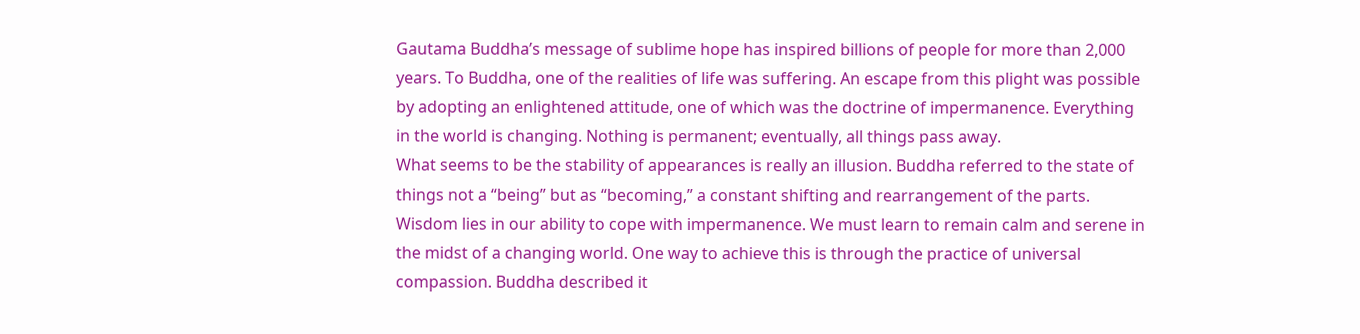Gautama Buddha’s message of sublime hope has inspired billions of people for more than 2,000 years. To Buddha, one of the realities of life was suffering. An escape from this plight was possible by adopting an enlightened attitude, one of which was the doctrine of impermanence. Everything in the world is changing. Nothing is permanent; eventually, all things pass away.
What seems to be the stability of appearances is really an illusion. Buddha referred to the state of things not a “being” but as “becoming,” a constant shifting and rearrangement of the parts. Wisdom lies in our ability to cope with impermanence. We must learn to remain calm and serene in the midst of a changing world. One way to achieve this is through the practice of universal compassion. Buddha described it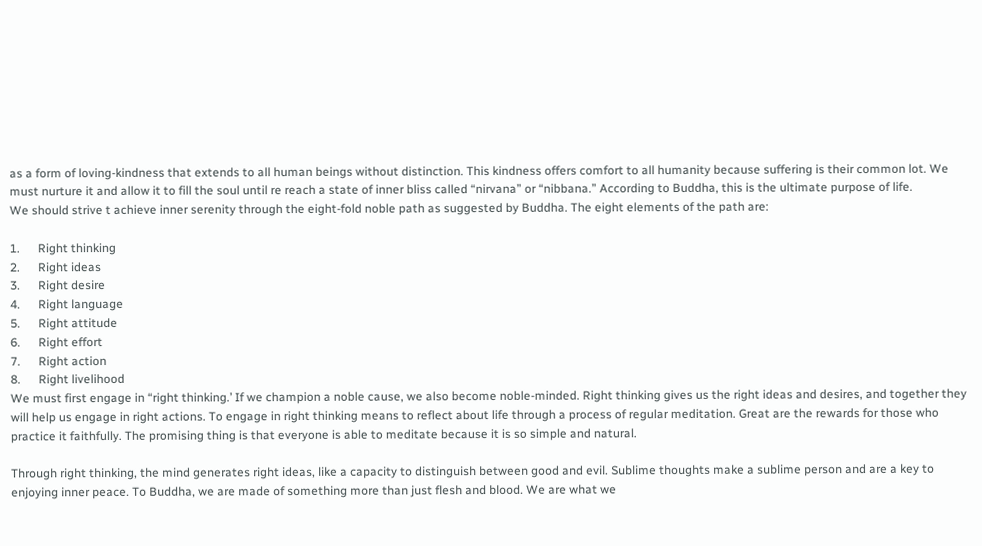as a form of loving-kindness that extends to all human beings without distinction. This kindness offers comfort to all humanity because suffering is their common lot. We must nurture it and allow it to fill the soul until re reach a state of inner bliss called “nirvana” or “nibbana.” According to Buddha, this is the ultimate purpose of life.
We should strive t achieve inner serenity through the eight-fold noble path as suggested by Buddha. The eight elements of the path are:

1.      Right thinking
2.      Right ideas
3.      Right desire
4.      Right language
5.      Right attitude
6.      Right effort
7.      Right action
8.      Right livelihood
We must first engage in “right thinking.’ If we champion a noble cause, we also become noble-minded. Right thinking gives us the right ideas and desires, and together they will help us engage in right actions. To engage in right thinking means to reflect about life through a process of regular meditation. Great are the rewards for those who practice it faithfully. The promising thing is that everyone is able to meditate because it is so simple and natural.

Through right thinking, the mind generates right ideas, like a capacity to distinguish between good and evil. Sublime thoughts make a sublime person and are a key to enjoying inner peace. To Buddha, we are made of something more than just flesh and blood. We are what we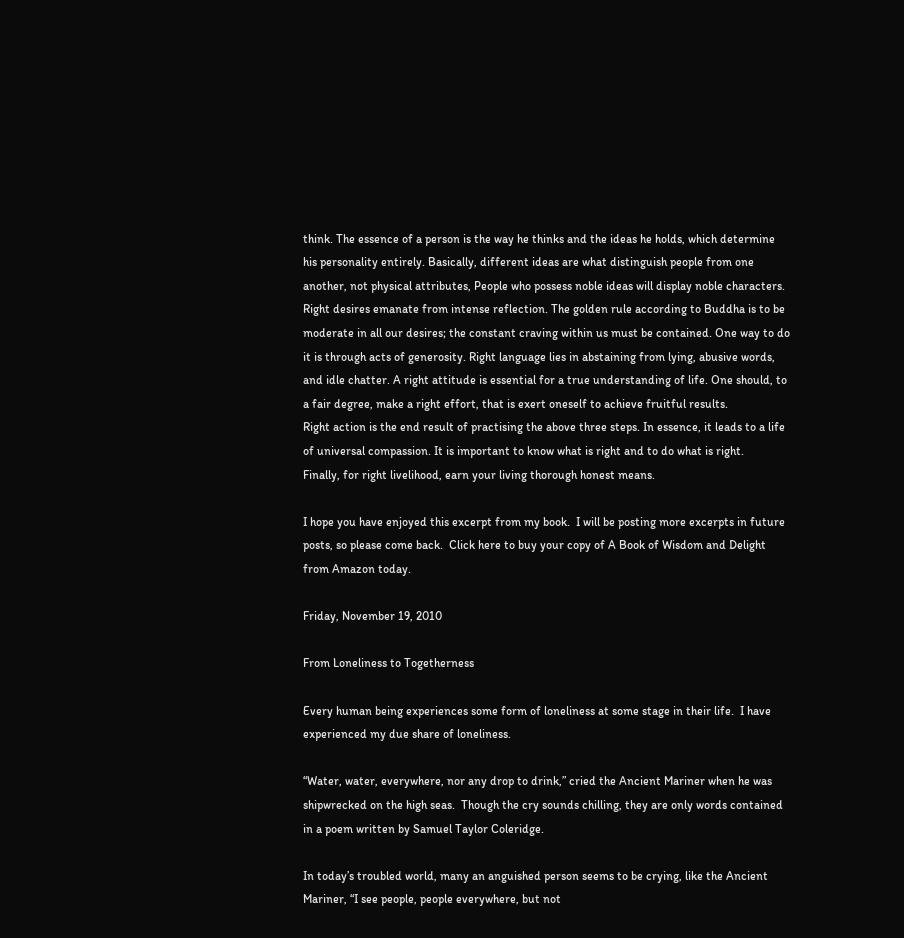think. The essence of a person is the way he thinks and the ideas he holds, which determine his personality entirely. Basically, different ideas are what distinguish people from one another, not physical attributes, People who possess noble ideas will display noble characters.
Right desires emanate from intense reflection. The golden rule according to Buddha is to be moderate in all our desires; the constant craving within us must be contained. One way to do it is through acts of generosity. Right language lies in abstaining from lying, abusive words, and idle chatter. A right attitude is essential for a true understanding of life. One should, to a fair degree, make a right effort, that is exert oneself to achieve fruitful results.
Right action is the end result of practising the above three steps. In essence, it leads to a life of universal compassion. It is important to know what is right and to do what is right.
Finally, for right livelihood, earn your living thorough honest means.

I hope you have enjoyed this excerpt from my book.  I will be posting more excerpts in future posts, so please come back.  Click here to buy your copy of A Book of Wisdom and Delight from Amazon today.

Friday, November 19, 2010

From Loneliness to Togetherness

Every human being experiences some form of loneliness at some stage in their life.  I have experienced my due share of loneliness.

“Water, water, everywhere, nor any drop to drink,” cried the Ancient Mariner when he was shipwrecked on the high seas.  Though the cry sounds chilling, they are only words contained in a poem written by Samuel Taylor Coleridge.

In today’s troubled world, many an anguished person seems to be crying, like the Ancient Mariner, “I see people, people everywhere, but not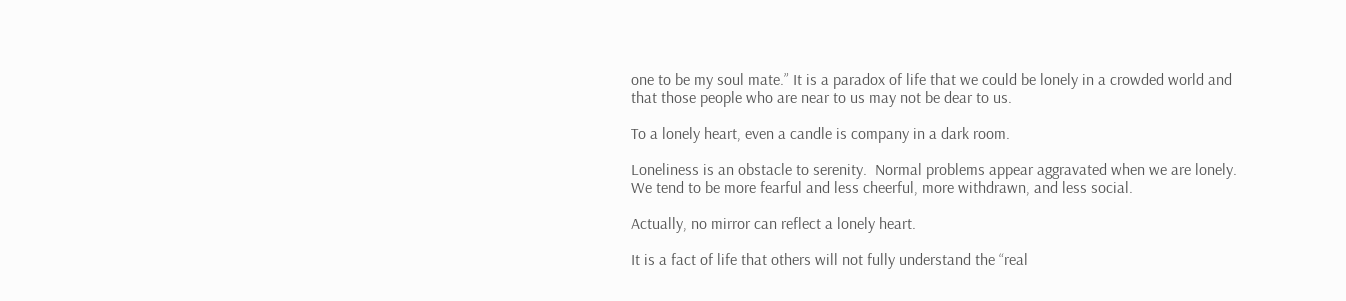one to be my soul mate.” It is a paradox of life that we could be lonely in a crowded world and that those people who are near to us may not be dear to us.

To a lonely heart, even a candle is company in a dark room.

Loneliness is an obstacle to serenity.  Normal problems appear aggravated when we are lonely.  We tend to be more fearful and less cheerful, more withdrawn, and less social.

Actually, no mirror can reflect a lonely heart.

It is a fact of life that others will not fully understand the “real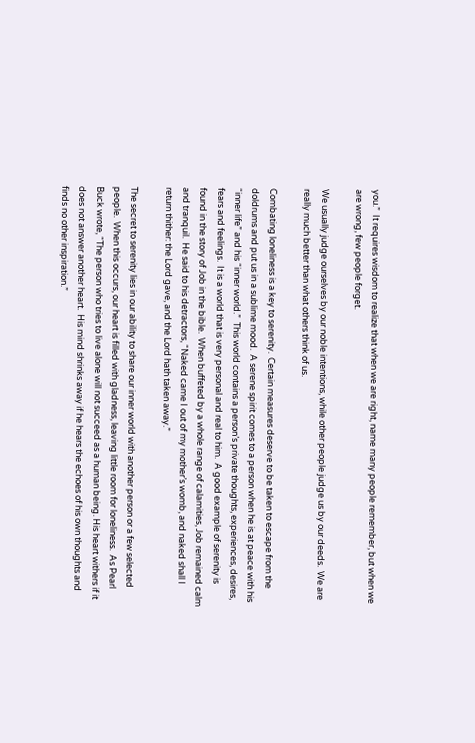you.”  It requires wisdom to realize that when we are right, name many people remember, but when we are wrong, few people forget.

We usually judge ourselves by our noble intentions, while other people judge us by our deeds.  We are really much better than what others think of us.

Combating loneliness is a key to serenity.  Certain measures deserve to be taken to escape from the doldrums and put us in a sublime mood.  A serene spirit comes to a person when he is at peace with his “inner life” and his “inner world.”  This world contains a person’s private thoughts, experiences, desires, fears and feelings.  It is a world that is very personal and real to him.  A good example of serenity is found in the story of Job in the bible.  When buffeted by a whole range of calamities, Job remained calm and tranquil.  He said to his detractors, “Naked came I out of my mother’s womb, and naked shall I return thither: the Lord gave, and the Lord hath taken away.”

The secret to serenity lies in our ability to share our inner world with another person or a few selected people.  When this occurs, our heart is filled with gladness, leaving little room for loneliness.  As Pearl Buck wrote, “The person who tries to live alone will not succeed as a human being. His heart withers if it does not answer another heart.  His mind shrinks away if he hears the echoes of his own thoughts and finds no other inspiration.”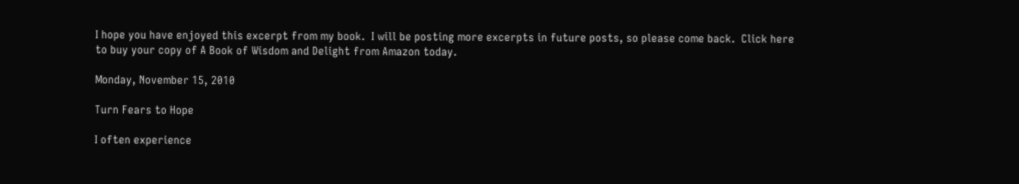I hope you have enjoyed this excerpt from my book.  I will be posting more excerpts in future posts, so please come back.  Click here to buy your copy of A Book of Wisdom and Delight from Amazon today.

Monday, November 15, 2010

Turn Fears to Hope

I often experience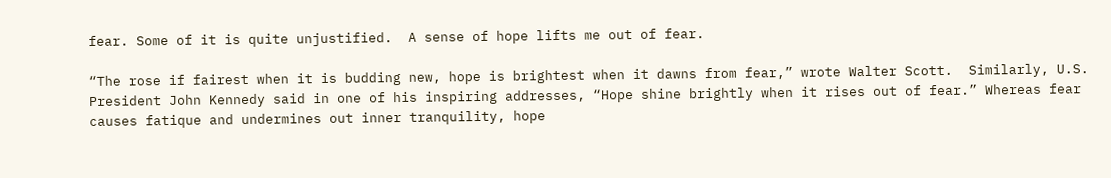fear. Some of it is quite unjustified.  A sense of hope lifts me out of fear.

“The rose if fairest when it is budding new, hope is brightest when it dawns from fear,” wrote Walter Scott.  Similarly, U.S. President John Kennedy said in one of his inspiring addresses, “Hope shine brightly when it rises out of fear.” Whereas fear causes fatique and undermines out inner tranquility, hope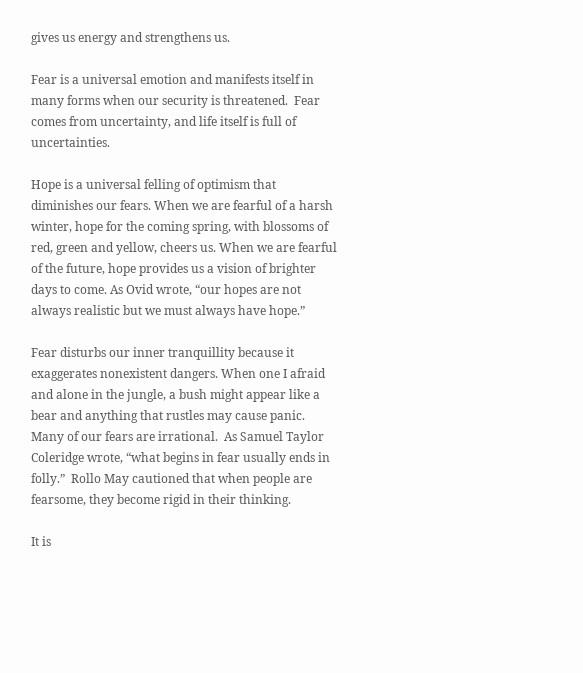gives us energy and strengthens us.

Fear is a universal emotion and manifests itself in many forms when our security is threatened.  Fear comes from uncertainty, and life itself is full of uncertainties.

Hope is a universal felling of optimism that diminishes our fears. When we are fearful of a harsh winter, hope for the coming spring, with blossoms of red, green and yellow, cheers us. When we are fearful of the future, hope provides us a vision of brighter days to come. As Ovid wrote, “our hopes are not always realistic but we must always have hope.”

Fear disturbs our inner tranquillity because it exaggerates nonexistent dangers. When one I afraid and alone in the jungle, a bush might appear like a bear and anything that rustles may cause panic.  Many of our fears are irrational.  As Samuel Taylor Coleridge wrote, “what begins in fear usually ends in folly.”  Rollo May cautioned that when people are fearsome, they become rigid in their thinking.

It is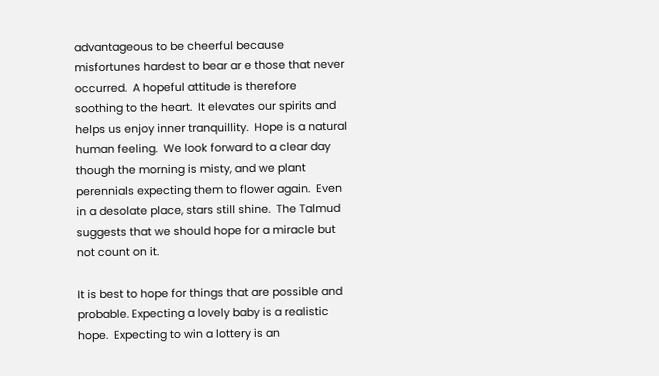advantageous to be cheerful because misfortunes hardest to bear ar e those that never occurred.  A hopeful attitude is therefore soothing to the heart.  It elevates our spirits and helps us enjoy inner tranquillity.  Hope is a natural human feeling.  We look forward to a clear day though the morning is misty, and we plant perennials expecting them to flower again.  Even in a desolate place, stars still shine.  The Talmud suggests that we should hope for a miracle but not count on it.

It is best to hope for things that are possible and probable. Expecting a lovely baby is a realistic hope.  Expecting to win a lottery is an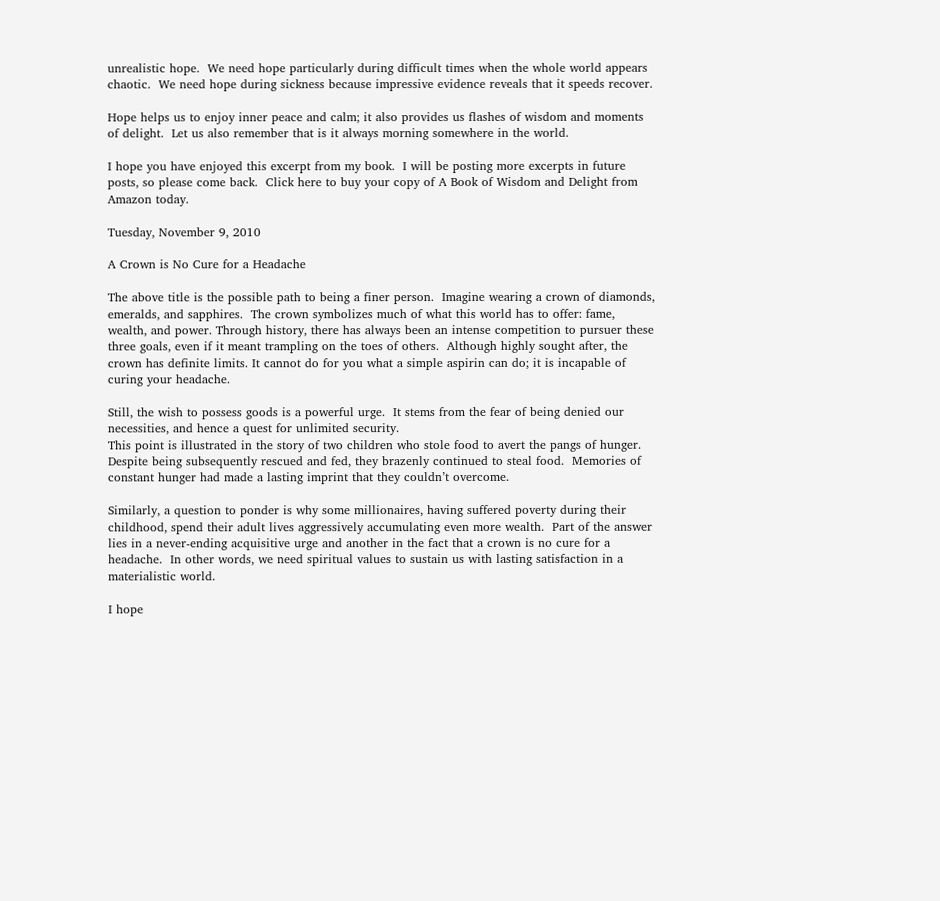unrealistic hope.  We need hope particularly during difficult times when the whole world appears chaotic.  We need hope during sickness because impressive evidence reveals that it speeds recover.

Hope helps us to enjoy inner peace and calm; it also provides us flashes of wisdom and moments of delight.  Let us also remember that is it always morning somewhere in the world.

I hope you have enjoyed this excerpt from my book.  I will be posting more excerpts in future posts, so please come back.  Click here to buy your copy of A Book of Wisdom and Delight from Amazon today.

Tuesday, November 9, 2010

A Crown is No Cure for a Headache

The above title is the possible path to being a finer person.  Imagine wearing a crown of diamonds, emeralds, and sapphires.  The crown symbolizes much of what this world has to offer: fame, wealth, and power. Through history, there has always been an intense competition to pursuer these three goals, even if it meant trampling on the toes of others.  Although highly sought after, the crown has definite limits. It cannot do for you what a simple aspirin can do; it is incapable of curing your headache.

Still, the wish to possess goods is a powerful urge.  It stems from the fear of being denied our necessities, and hence a quest for unlimited security.
This point is illustrated in the story of two children who stole food to avert the pangs of hunger.  Despite being subsequently rescued and fed, they brazenly continued to steal food.  Memories of constant hunger had made a lasting imprint that they couldn’t overcome.

Similarly, a question to ponder is why some millionaires, having suffered poverty during their childhood, spend their adult lives aggressively accumulating even more wealth.  Part of the answer lies in a never-ending acquisitive urge and another in the fact that a crown is no cure for a headache.  In other words, we need spiritual values to sustain us with lasting satisfaction in a materialistic world.

I hope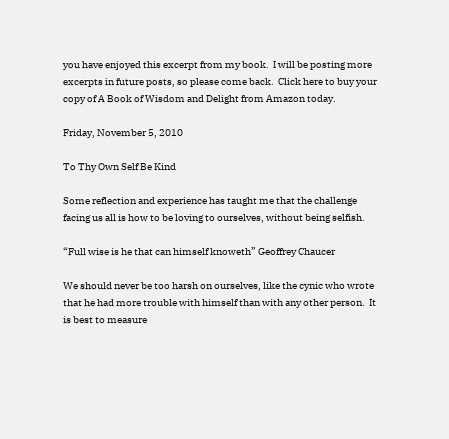you have enjoyed this excerpt from my book.  I will be posting more excerpts in future posts, so please come back.  Click here to buy your copy of A Book of Wisdom and Delight from Amazon today.

Friday, November 5, 2010

To Thy Own Self Be Kind

Some reflection and experience has taught me that the challenge facing us all is how to be loving to ourselves, without being selfish.

“Full wise is he that can himself knoweth” Geoffrey Chaucer

We should never be too harsh on ourselves, like the cynic who wrote that he had more trouble with himself than with any other person.  It is best to measure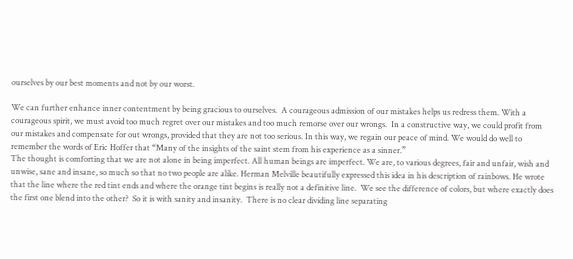ourselves by our best moments and not by our worst.

We can further enhance inner contentment by being gracious to ourselves.  A courageous admission of our mistakes helps us redress them. With a courageous spirit, we must avoid too much regret over our mistakes and too much remorse over our wrongs.  In a constructive way, we could profit from our mistakes and compensate for out wrongs, provided that they are not too serious. In this way, we regain our peace of mind. We would do well to remember the words of Eric Hoffer that “Many of the insights of the saint stem from his experience as a sinner.”
The thought is comforting that we are not alone in being imperfect. All human beings are imperfect. We are, to various degrees, fair and unfair, wish and unwise, sane and insane, so much so that no two people are alike. Herman Melville beautifully expressed this idea in his description of rainbows. He wrote that the line where the red tint ends and where the orange tint begins is really not a definitive line.  We see the difference of colors, but where exactly does the first one blend into the other?  So it is with sanity and insanity.  There is no clear dividing line separating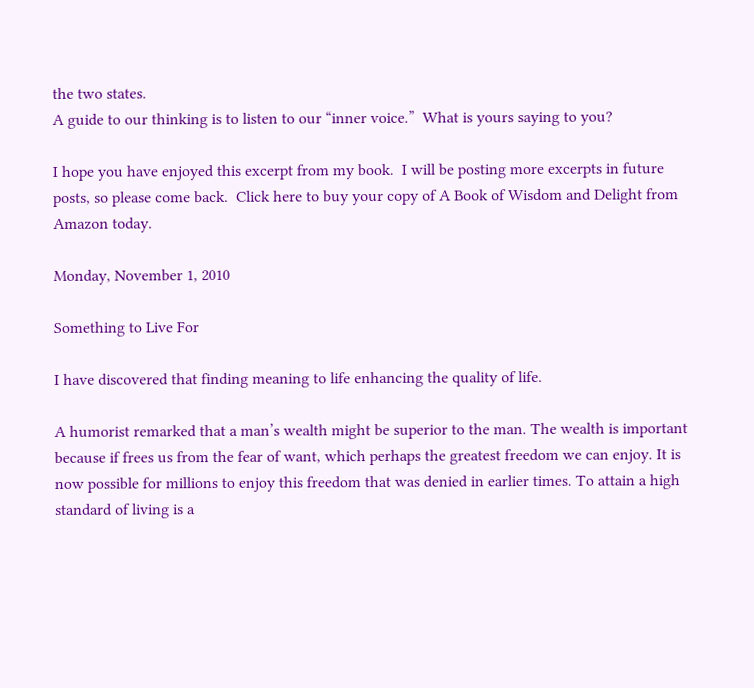the two states.
A guide to our thinking is to listen to our “inner voice.”  What is yours saying to you?

I hope you have enjoyed this excerpt from my book.  I will be posting more excerpts in future posts, so please come back.  Click here to buy your copy of A Book of Wisdom and Delight from Amazon today.

Monday, November 1, 2010

Something to Live For

I have discovered that finding meaning to life enhancing the quality of life.

A humorist remarked that a man’s wealth might be superior to the man. The wealth is important because if frees us from the fear of want, which perhaps the greatest freedom we can enjoy. It is now possible for millions to enjoy this freedom that was denied in earlier times. To attain a high standard of living is a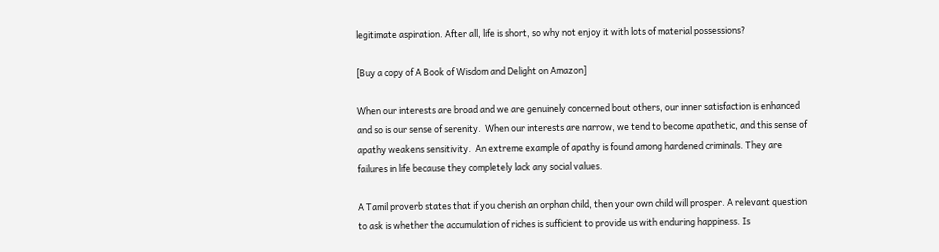legitimate aspiration. After all, life is short, so why not enjoy it with lots of material possessions?

[Buy a copy of A Book of Wisdom and Delight on Amazon]

When our interests are broad and we are genuinely concerned bout others, our inner satisfaction is enhanced and so is our sense of serenity.  When our interests are narrow, we tend to become apathetic, and this sense of apathy weakens sensitivity.  An extreme example of apathy is found among hardened criminals. They are failures in life because they completely lack any social values.

A Tamil proverb states that if you cherish an orphan child, then your own child will prosper. A relevant question to ask is whether the accumulation of riches is sufficient to provide us with enduring happiness. Is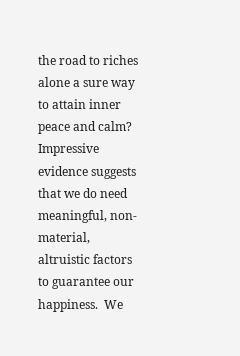the road to riches alone a sure way to attain inner peace and calm? Impressive evidence suggests that we do need meaningful, non-material, altruistic factors to guarantee our happiness.  We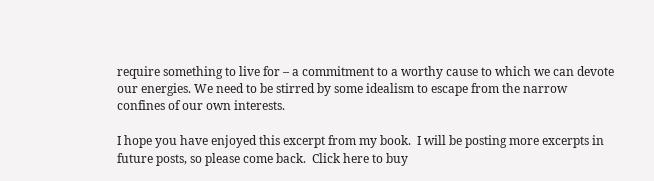require something to live for – a commitment to a worthy cause to which we can devote our energies. We need to be stirred by some idealism to escape from the narrow confines of our own interests.

I hope you have enjoyed this excerpt from my book.  I will be posting more excerpts in future posts, so please come back.  Click here to buy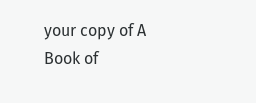your copy of A Book of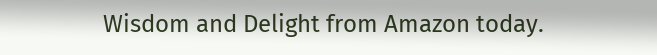Wisdom and Delight from Amazon today.